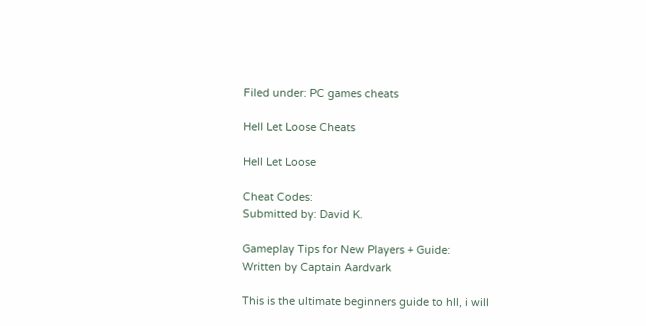Filed under: PC games cheats

Hell Let Loose Cheats

Hell Let Loose

Cheat Codes:
Submitted by: David K.

Gameplay Tips for New Players + Guide:
Written by Captain Aardvark

This is the ultimate beginners guide to hll, i will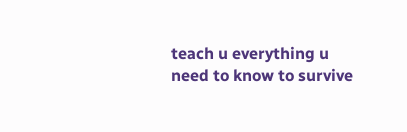teach u everything u
need to know to survive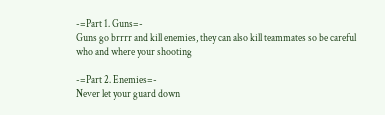-=Part 1. Guns=-
Guns go brrrr and kill enemies, they can also kill teammates so be careful
who and where your shooting

-=Part 2. Enemies=-
Never let your guard down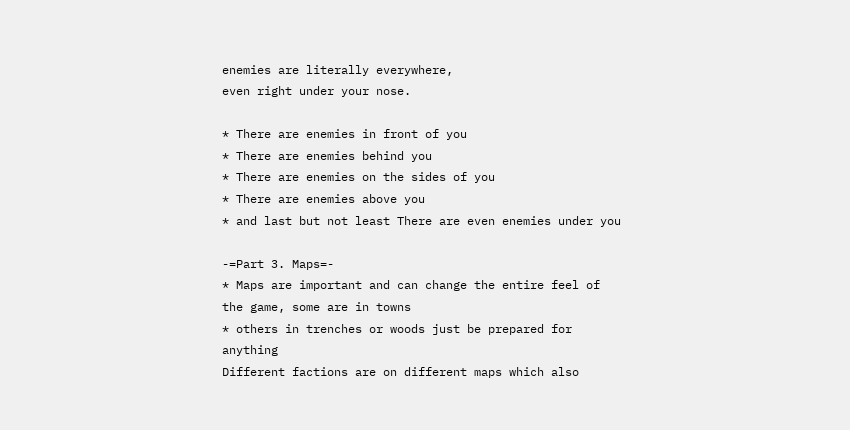enemies are literally everywhere,
even right under your nose.

* There are enemies in front of you
* There are enemies behind you
* There are enemies on the sides of you
* There are enemies above you
* and last but not least There are even enemies under you

-=Part 3. Maps=-
* Maps are important and can change the entire feel of the game, some are in towns
* others in trenches or woods just be prepared for anything
Different factions are on different maps which also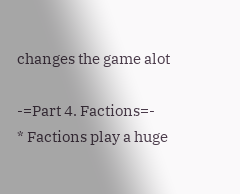changes the game alot

-=Part 4. Factions=-
* Factions play a huge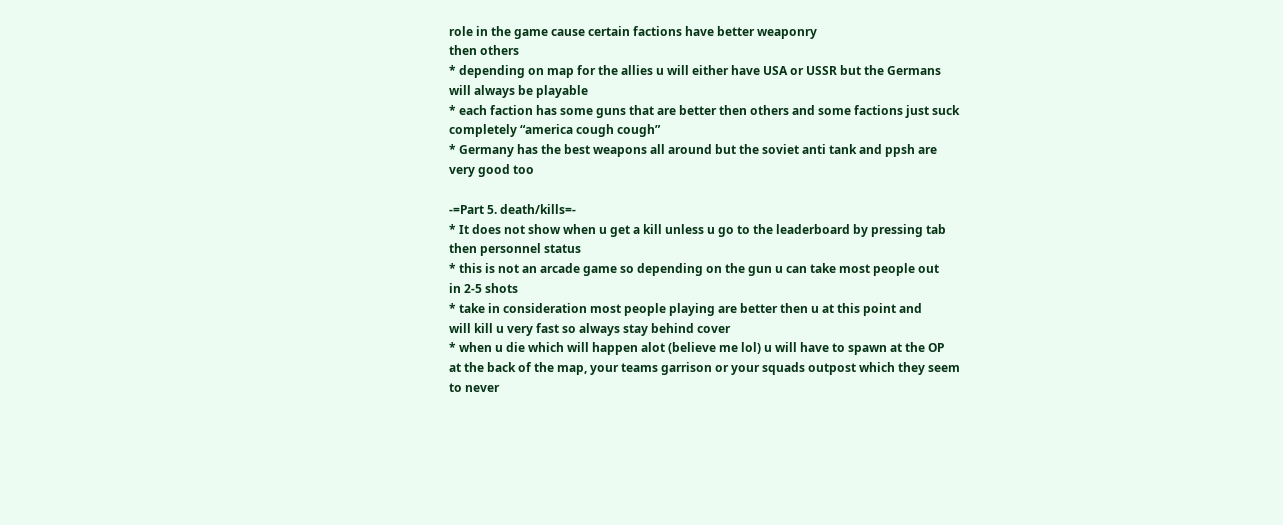role in the game cause certain factions have better weaponry
then others
* depending on map for the allies u will either have USA or USSR but the Germans
will always be playable
* each faction has some guns that are better then others and some factions just suck
completely “america cough cough”
* Germany has the best weapons all around but the soviet anti tank and ppsh are
very good too

-=Part 5. death/kills=-
* It does not show when u get a kill unless u go to the leaderboard by pressing tab
then personnel status
* this is not an arcade game so depending on the gun u can take most people out
in 2-5 shots
* take in consideration most people playing are better then u at this point and
will kill u very fast so always stay behind cover
* when u die which will happen alot (believe me lol) u will have to spawn at the OP
at the back of the map, your teams garrison or your squads outpost which they seem
to never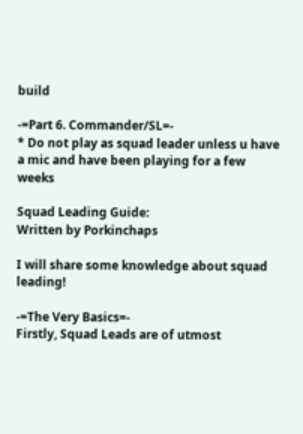build

-=Part 6. Commander/SL=-
* Do not play as squad leader unless u have a mic and have been playing for a few weeks

Squad Leading Guide:
Written by Porkinchaps

I will share some knowledge about squad leading!

-=The Very Basics=-
Firstly, Squad Leads are of utmost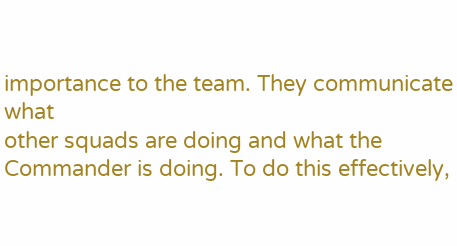importance to the team. They communicate what
other squads are doing and what the Commander is doing. To do this effectively,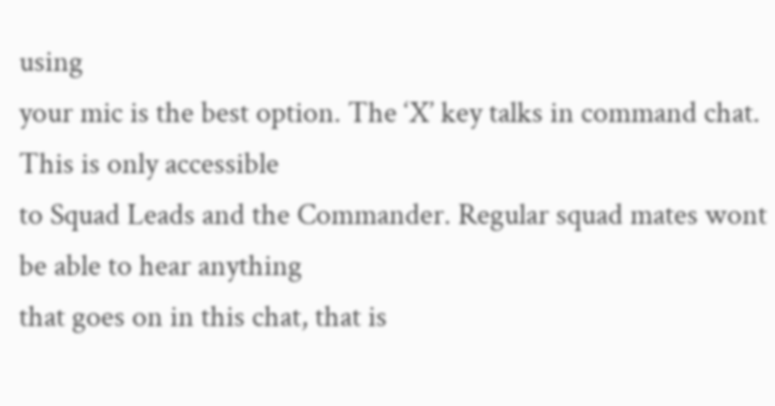using
your mic is the best option. The ‘X’ key talks in command chat. This is only accessible
to Squad Leads and the Commander. Regular squad mates wont be able to hear anything
that goes on in this chat, that is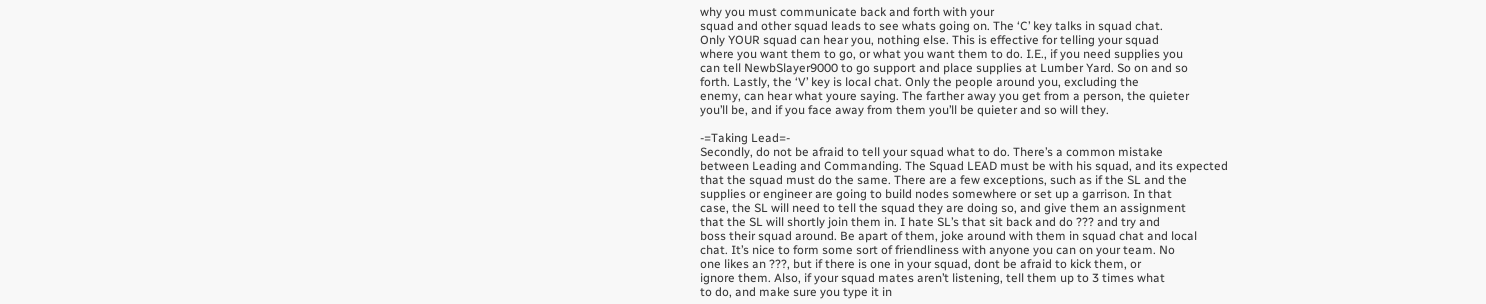why you must communicate back and forth with your
squad and other squad leads to see whats going on. The ‘C’ key talks in squad chat.
Only YOUR squad can hear you, nothing else. This is effective for telling your squad
where you want them to go, or what you want them to do. I.E., if you need supplies you
can tell NewbSlayer9000 to go support and place supplies at Lumber Yard. So on and so
forth. Lastly, the ‘V’ key is local chat. Only the people around you, excluding the
enemy, can hear what youre saying. The farther away you get from a person, the quieter
you’ll be, and if you face away from them you’ll be quieter and so will they.

-=Taking Lead=-
Secondly, do not be afraid to tell your squad what to do. There’s a common mistake
between Leading and Commanding. The Squad LEAD must be with his squad, and its expected
that the squad must do the same. There are a few exceptions, such as if the SL and the
supplies or engineer are going to build nodes somewhere or set up a garrison. In that
case, the SL will need to tell the squad they are doing so, and give them an assignment
that the SL will shortly join them in. I hate SL’s that sit back and do ??? and try and
boss their squad around. Be apart of them, joke around with them in squad chat and local
chat. It’s nice to form some sort of friendliness with anyone you can on your team. No
one likes an ???, but if there is one in your squad, dont be afraid to kick them, or
ignore them. Also, if your squad mates aren’t listening, tell them up to 3 times what
to do, and make sure you type it in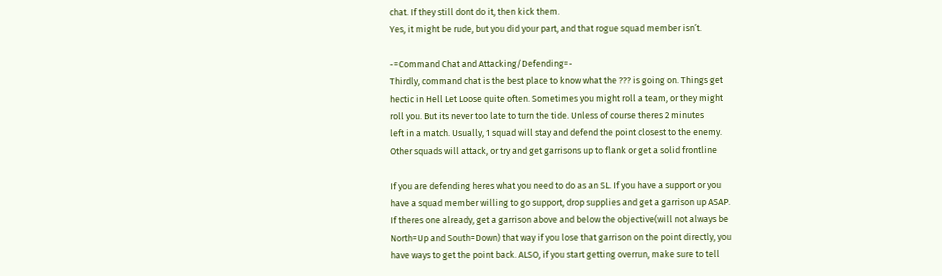chat. If they still dont do it, then kick them.
Yes, it might be rude, but you did your part, and that rogue squad member isn’t.

-=Command Chat and Attacking/Defending=-
Thirdly, command chat is the best place to know what the ??? is going on. Things get
hectic in Hell Let Loose quite often. Sometimes you might roll a team, or they might
roll you. But its never too late to turn the tide. Unless of course theres 2 minutes
left in a match. Usually, 1 squad will stay and defend the point closest to the enemy.
Other squads will attack, or try and get garrisons up to flank or get a solid frontline

If you are defending heres what you need to do as an SL. If you have a support or you
have a squad member willing to go support, drop supplies and get a garrison up ASAP.
If theres one already, get a garrison above and below the objective(will not always be
North=Up and South=Down) that way if you lose that garrison on the point directly, you
have ways to get the point back. ALSO, if you start getting overrun, make sure to tell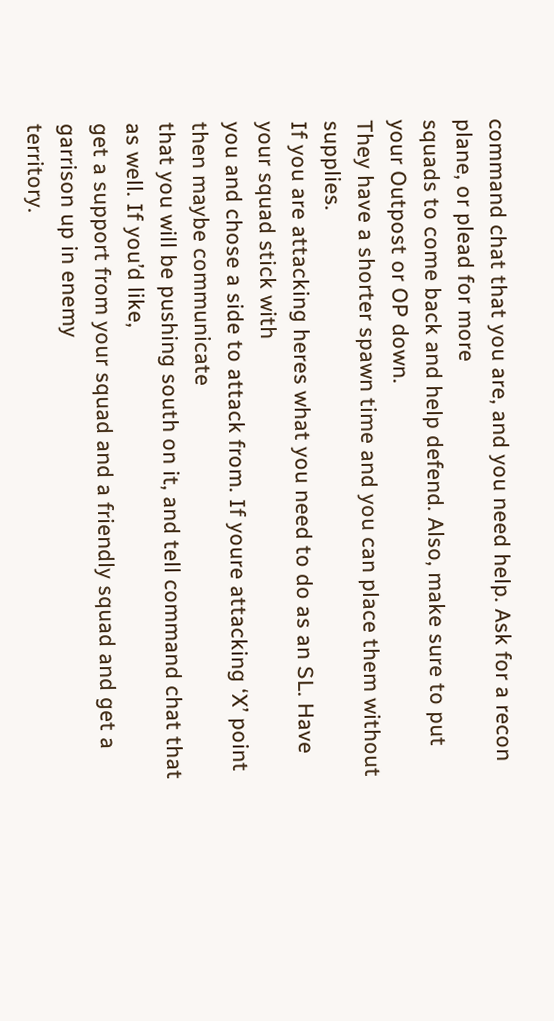command chat that you are, and you need help. Ask for a recon plane, or plead for more
squads to come back and help defend. Also, make sure to put your Outpost or OP down.
They have a shorter spawn time and you can place them without supplies.
If you are attacking heres what you need to do as an SL. Have your squad stick with
you and chose a side to attack from. If youre attacking ‘X’ point then maybe communicate
that you will be pushing south on it, and tell command chat that as well. If you’d like,
get a support from your squad and a friendly squad and get a garrison up in enemy
territory.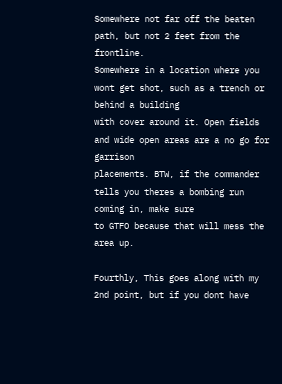Somewhere not far off the beaten path, but not 2 feet from the frontline.
Somewhere in a location where you wont get shot, such as a trench or behind a building
with cover around it. Open fields and wide open areas are a no go for garrison
placements. BTW, if the commander tells you theres a bombing run coming in, make sure
to GTFO because that will mess the area up.

Fourthly, This goes along with my 2nd point, but if you dont have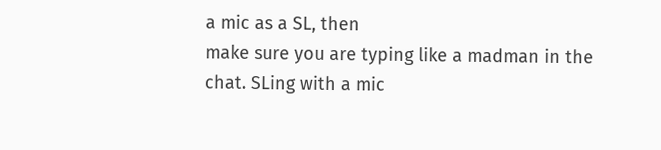a mic as a SL, then
make sure you are typing like a madman in the chat. SLing with a mic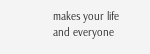makes your life
and everyone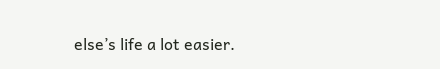else’s life a lot easier.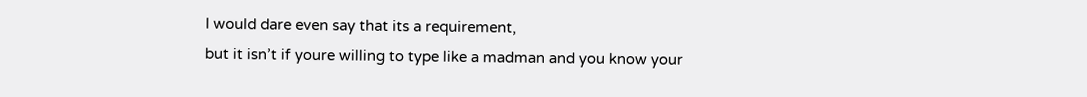I would dare even say that its a requirement,
but it isn’t if youre willing to type like a madman and you know your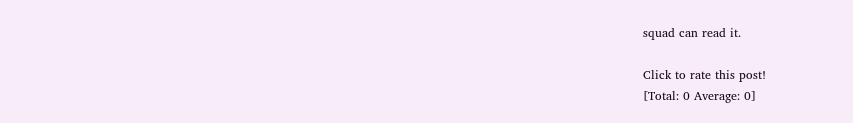squad can read it.

Click to rate this post!
[Total: 0 Average: 0]